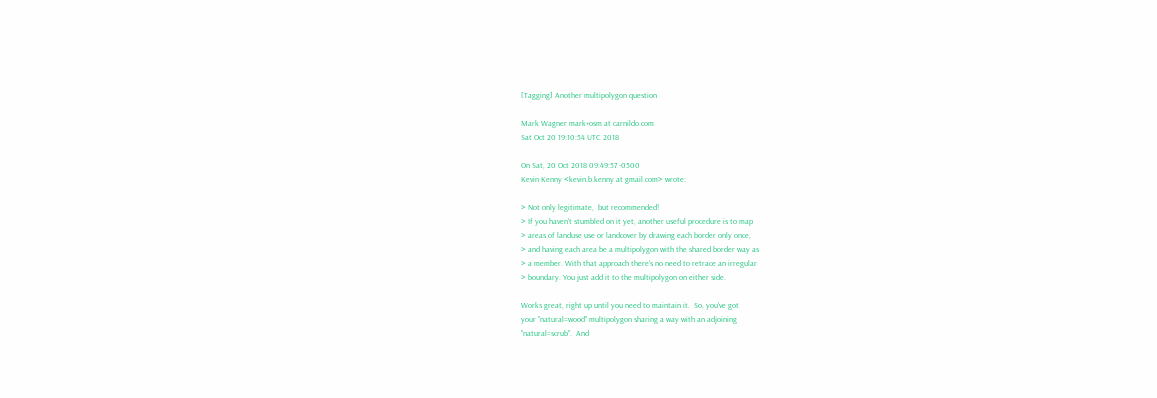[Tagging] Another multipolygon question

Mark Wagner mark+osm at carnildo.com
Sat Oct 20 19:10:54 UTC 2018

On Sat, 20 Oct 2018 09:49:57 -0500
Kevin Kenny <kevin.b.kenny at gmail.com> wrote:

> Not only legitimate,  but recommended!
> If you haven't stumbled on it yet, another useful procedure is to map
> areas of landuse use or landcover by drawing each border only once,
> and having each area be a multipolygon with the shared border way as
> a member. With that approach there's no need to retrace an irregular
> boundary. You just add it to the multipolygon on either side.

Works great, right up until you need to maintain it.  So, you've got
your "natural=wood" multipolygon sharing a way with an adjoining
"natural=scrub".  And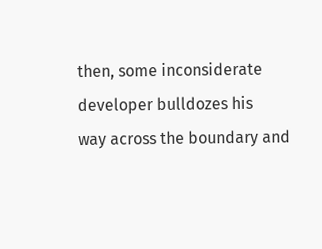then, some inconsiderate developer bulldozes his
way across the boundary and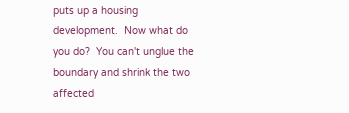puts up a housing development.  Now what do
you do?  You can't unglue the boundary and shrink the two affected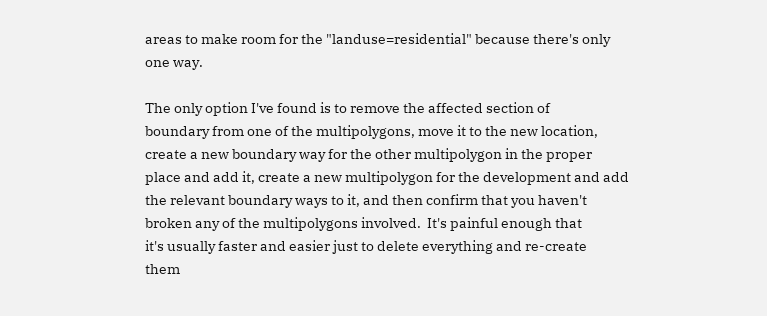areas to make room for the "landuse=residential" because there's only
one way.

The only option I've found is to remove the affected section of
boundary from one of the multipolygons, move it to the new location,
create a new boundary way for the other multipolygon in the proper
place and add it, create a new multipolygon for the development and add
the relevant boundary ways to it, and then confirm that you haven't
broken any of the multipolygons involved.  It's painful enough that
it's usually faster and easier just to delete everything and re-create
them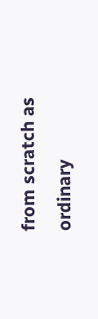from scratch as ordinary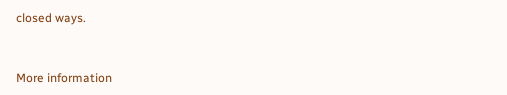closed ways.


More information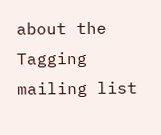about the Tagging mailing list